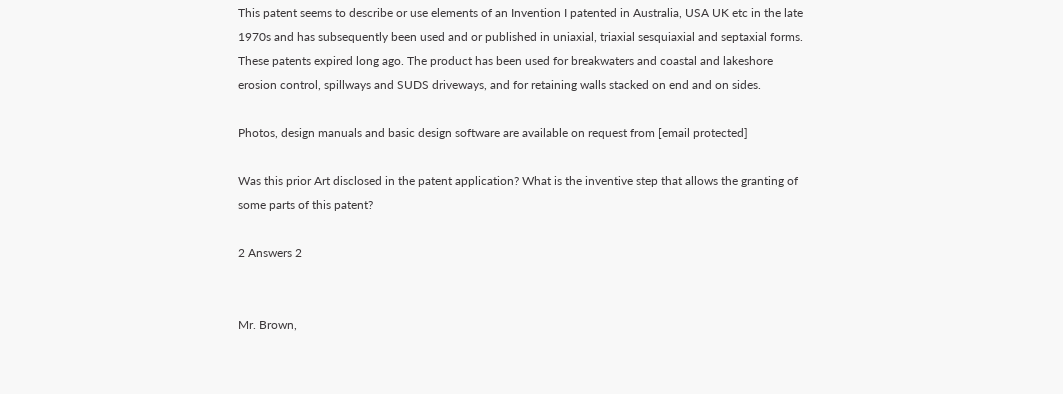This patent seems to describe or use elements of an Invention I patented in Australia, USA UK etc in the late 1970s and has subsequently been used and or published in uniaxial, triaxial sesquiaxial and septaxial forms. These patents expired long ago. The product has been used for breakwaters and coastal and lakeshore erosion control, spillways and SUDS driveways, and for retaining walls stacked on end and on sides.

Photos, design manuals and basic design software are available on request from [email protected]

Was this prior Art disclosed in the patent application? What is the inventive step that allows the granting of some parts of this patent?

2 Answers 2


Mr. Brown,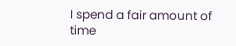I spend a fair amount of time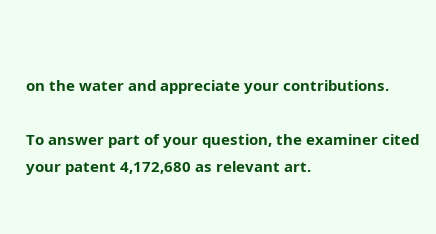on the water and appreciate your contributions.

To answer part of your question, the examiner cited your patent 4,172,680 as relevant art.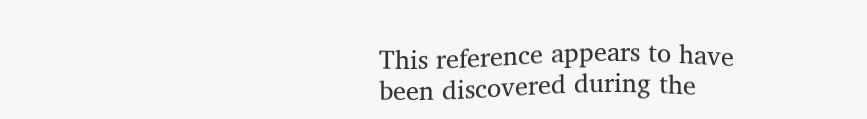This reference appears to have been discovered during the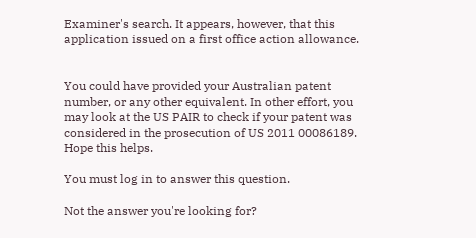Examiner's search. It appears, however, that this application issued on a first office action allowance.


You could have provided your Australian patent number, or any other equivalent. In other effort, you may look at the US PAIR to check if your patent was considered in the prosecution of US 2011 00086189. Hope this helps.

You must log in to answer this question.

Not the answer you're looking for?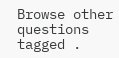Browse other questions tagged .